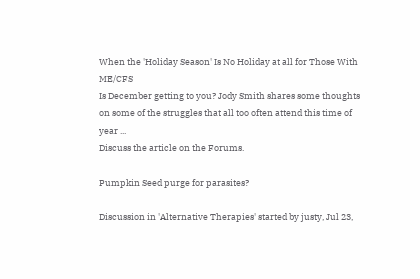When the 'Holiday Season' Is No Holiday at all for Those With ME/CFS
Is December getting to you? Jody Smith shares some thoughts on some of the struggles that all too often attend this time of year ...
Discuss the article on the Forums.

Pumpkin Seed purge for parasites?

Discussion in 'Alternative Therapies' started by justy, Jul 23,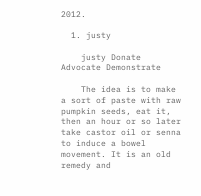2012.

  1. justy

    justy Donate Advocate Demonstrate

    The idea is to make a sort of paste with raw pumpkin seeds, eat it, then an hour or so later take castor oil or senna to induce a bowel movement. It is an old remedy and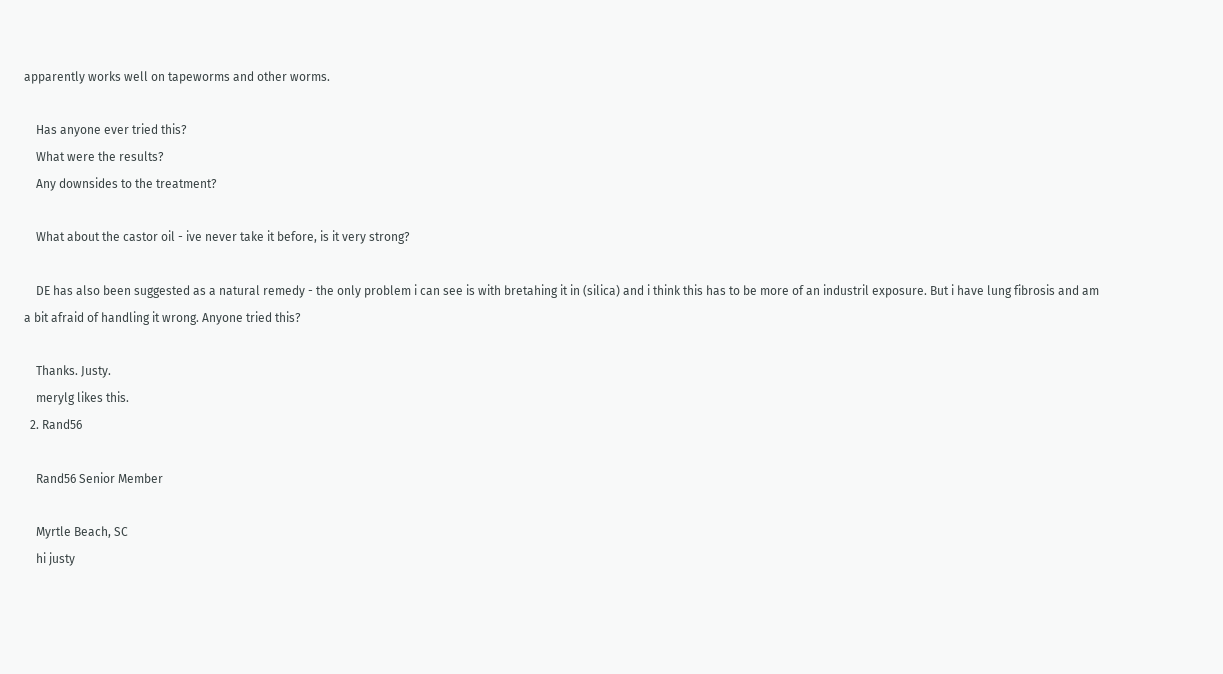apparently works well on tapeworms and other worms.

    Has anyone ever tried this?
    What were the results?
    Any downsides to the treatment?

    What about the castor oil - ive never take it before, is it very strong?

    DE has also been suggested as a natural remedy - the only problem i can see is with bretahing it in (silica) and i think this has to be more of an industril exposure. But i have lung fibrosis and am a bit afraid of handling it wrong. Anyone tried this?

    Thanks. Justy.
    merylg likes this.
  2. Rand56

    Rand56 Senior Member

    Myrtle Beach, SC
    hi justy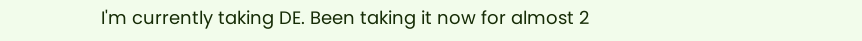I'm currently taking DE. Been taking it now for almost 2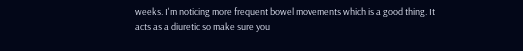weeks. I'm noticing more frequent bowel movements which is a good thing. It acts as a diuretic so make sure you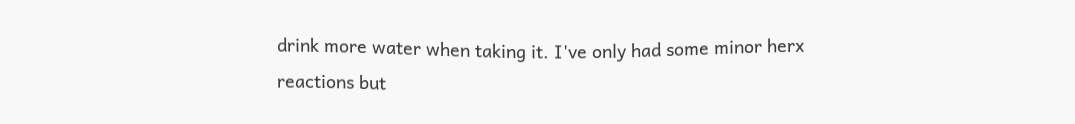drink more water when taking it. I've only had some minor herx reactions but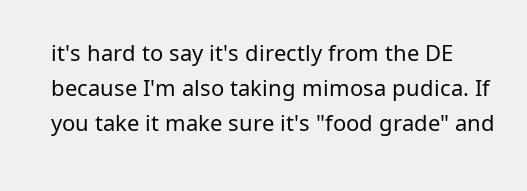it's hard to say it's directly from the DE because I'm also taking mimosa pudica. If you take it make sure it's "food grade" and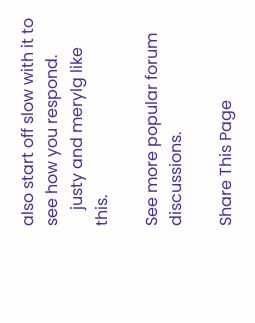also start off slow with it to see how you respond.
    justy and merylg like this.

See more popular forum discussions.

Share This Page